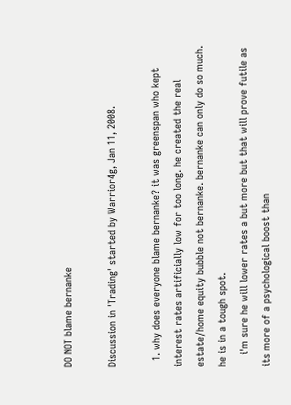DO NOT blame bernanke

Discussion in 'Trading' started by Warrior4g, Jan 11, 2008.

  1. why does everyone blame bernanke? it was greenspan who kept interest rates artificially low for too long. he created the real estate/home equity bubble not bernanke. bernanke can only do so much. he is in a tough spot.
    i'm sure he will lower rates a but more but that will prove futile as its more of a psychological boost than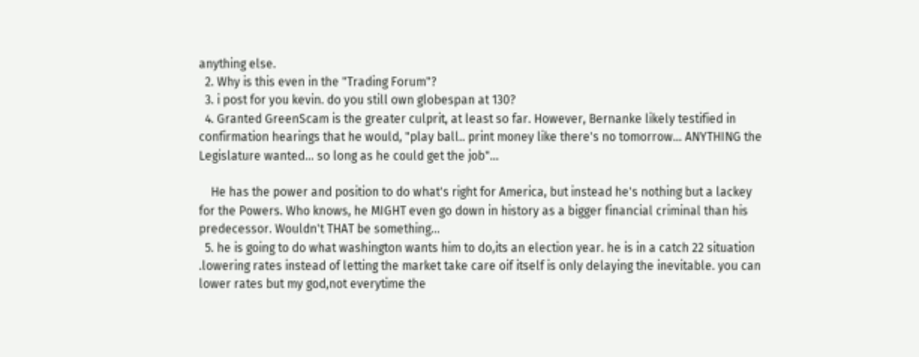anything else.
  2. Why is this even in the "Trading Forum"?
  3. i post for you kevin. do you still own globespan at 130?
  4. Granted GreenScam is the greater culprit, at least so far. However, Bernanke likely testified in confirmation hearings that he would, "play ball.. print money like there's no tomorrow... ANYTHING the Legislature wanted... so long as he could get the job"...

    He has the power and position to do what's right for America, but instead he's nothing but a lackey for the Powers. Who knows, he MIGHT even go down in history as a bigger financial criminal than his predecessor. Wouldn't THAT be something...
  5. he is going to do what washington wants him to do,its an election year. he is in a catch 22 situation .lowering rates instead of letting the market take care oif itself is only delaying the inevitable. you can lower rates but my god,not everytime the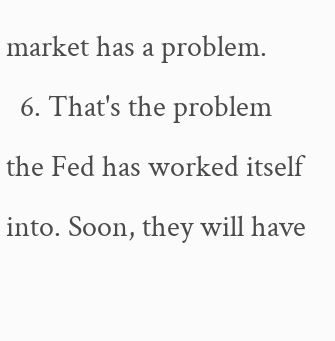market has a problem.
  6. That's the problem the Fed has worked itself into. Soon, they will have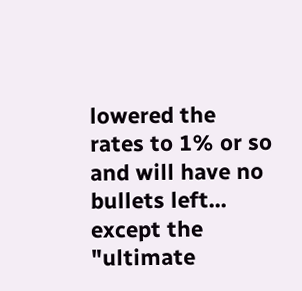lowered the rates to 1% or so and will have no bullets left... except the "ultimate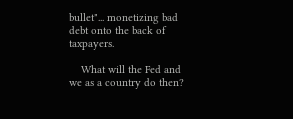bullet"... monetizing bad debt onto the back of taxpayers.

    What will the Fed and we as a country do then?